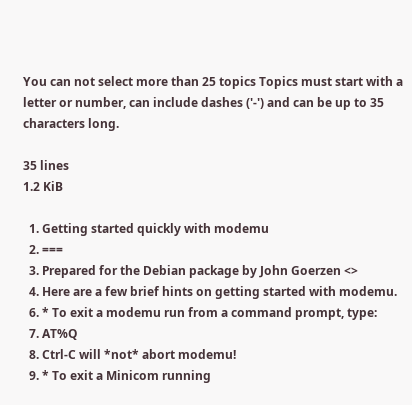You can not select more than 25 topics Topics must start with a letter or number, can include dashes ('-') and can be up to 35 characters long.

35 lines
1.2 KiB

  1. Getting started quickly with modemu
  2. ===
  3. Prepared for the Debian package by John Goerzen <>
  4. Here are a few brief hints on getting started with modemu.
  6. * To exit a modemu run from a command prompt, type:
  7. AT%Q
  8. Ctrl-C will *not* abort modemu!
  9. * To exit a Minicom running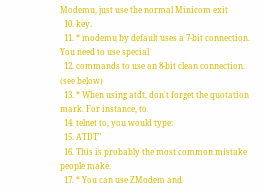Modemu, just use the normal Minicom exit
  10. key.
  11. * modemu by default uses a 7-bit connection. You need to use special
  12. commands to use an 8-bit clean connection. (see below)
  13. * When using atdt, don't forget the quotation mark. For instance, to
  14. telnet to, you would type:
  15. ATDT"
  16. This is probably the most common mistake people make.
  17. * You can use ZModem and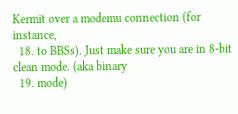Kermit over a modemu connection (for instance,
  18. to BBSs). Just make sure you are in 8-bit clean mode. (aka binary
  19. mode)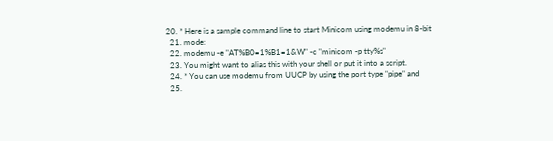20. * Here is a sample command line to start Minicom using modemu in 8-bit
  21. mode:
  22. modemu -e "AT%B0=1%B1=1&W" -c "minicom -p tty%s"
  23. You might want to alias this with your shell or put it into a script.
  24. * You can use modemu from UUCP by using the port type "pipe" and
  25.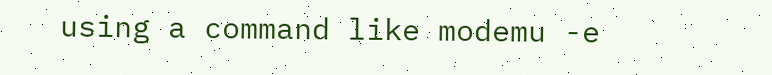using a command like modemu -e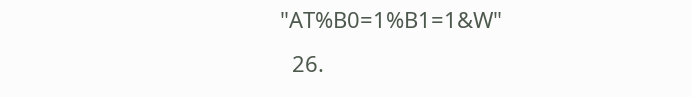"AT%B0=1%B1=1&W"
  26.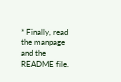* Finally, read the manpage and the README file.